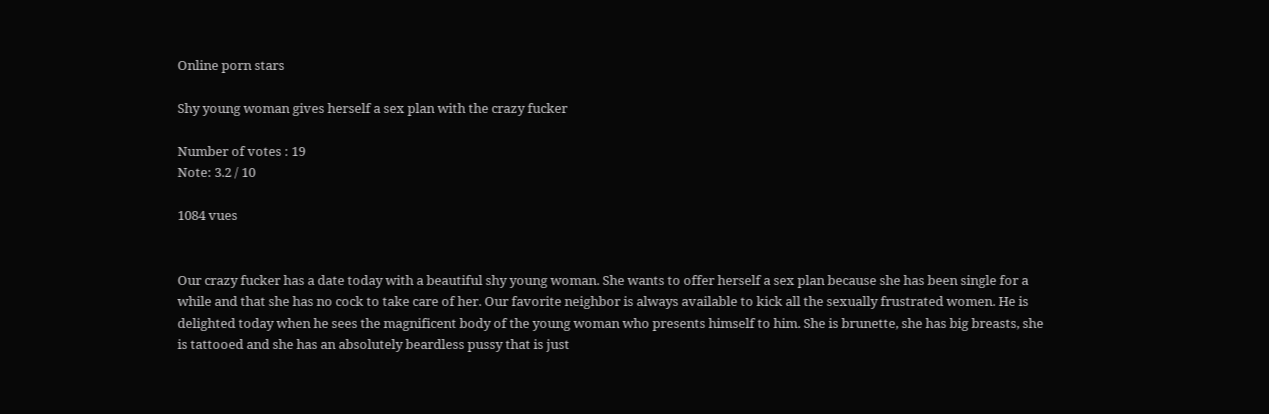Online porn stars

Shy young woman gives herself a sex plan with the crazy fucker

Number of votes : 19
Note: 3.2 / 10

1084 vues


Our crazy fucker has a date today with a beautiful shy young woman. She wants to offer herself a sex plan because she has been single for a while and that she has no cock to take care of her. Our favorite neighbor is always available to kick all the sexually frustrated women. He is delighted today when he sees the magnificent body of the young woman who presents himself to him. She is brunette, she has big breasts, she is tattooed and she has an absolutely beardless pussy that is just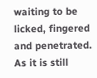waiting to be licked, fingered and penetrated. As it is still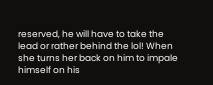reserved, he will have to take the lead or rather behind the lol! When she turns her back on him to impale himself on his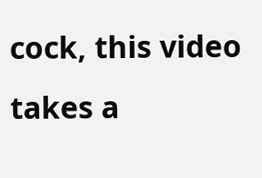cock, this video takes a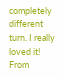completely different turn. I really loved it! From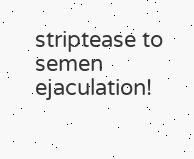striptease to semen ejaculation!